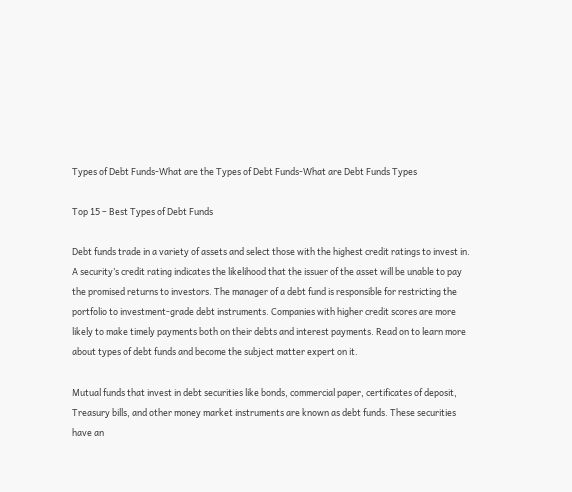Types of Debt Funds-What are the Types of Debt Funds-What are Debt Funds Types

Top 15 – Best Types of Debt Funds

Debt funds trade in a variety of assets and select those with the highest credit ratings to invest in. A security’s credit rating indicates the likelihood that the issuer of the asset will be unable to pay the promised returns to investors. The manager of a debt fund is responsible for restricting the portfolio to investment-grade debt instruments. Companies with higher credit scores are more likely to make timely payments both on their debts and interest payments. Read on to learn more about types of debt funds and become the subject matter expert on it.

Mutual funds that invest in debt securities like bonds, commercial paper, certificates of deposit, Treasury bills, and other money market instruments are known as debt funds. These securities have an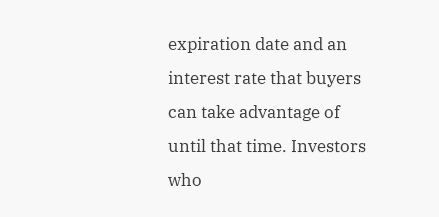expiration date and an interest rate that buyers can take advantage of until that time. Investors who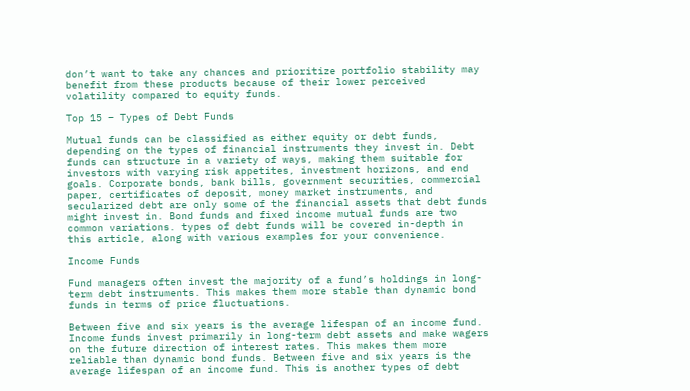don’t want to take any chances and prioritize portfolio stability may benefit from these products because of their lower perceived volatility compared to equity funds.

Top 15 – Types of Debt Funds

Mutual funds can be classified as either equity or debt funds, depending on the types of financial instruments they invest in. Debt funds can structure in a variety of ways, making them suitable for investors with varying risk appetites, investment horizons, and end goals. Corporate bonds, bank bills, government securities, commercial paper, certificates of deposit, money market instruments, and secularized debt are only some of the financial assets that debt funds might invest in. Bond funds and fixed income mutual funds are two common variations. types of debt funds will be covered in-depth in this article, along with various examples for your convenience.

Income Funds

Fund managers often invest the majority of a fund’s holdings in long-term debt instruments. This makes them more stable than dynamic bond funds in terms of price fluctuations.

Between five and six years is the average lifespan of an income fund. Income funds invest primarily in long-term debt assets and make wagers on the future direction of interest rates. This makes them more reliable than dynamic bond funds. Between five and six years is the average lifespan of an income fund. This is another types of debt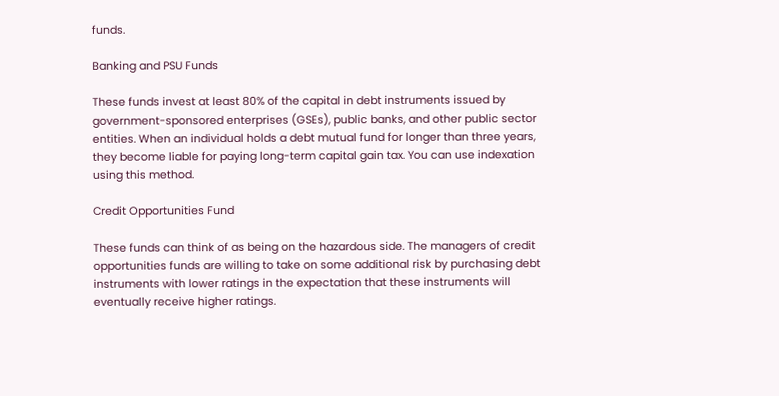funds.

Banking and PSU Funds

These funds invest at least 80% of the capital in debt instruments issued by government-sponsored enterprises (GSEs), public banks, and other public sector entities. When an individual holds a debt mutual fund for longer than three years, they become liable for paying long-term capital gain tax. You can use indexation using this method.

Credit Opportunities Fund

These funds can think of as being on the hazardous side. The managers of credit opportunities funds are willing to take on some additional risk by purchasing debt instruments with lower ratings in the expectation that these instruments will eventually receive higher ratings.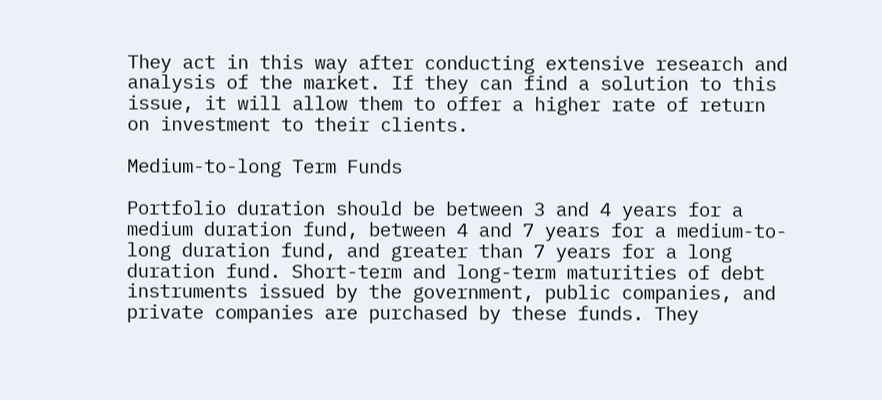They act in this way after conducting extensive research and analysis of the market. If they can find a solution to this issue, it will allow them to offer a higher rate of return on investment to their clients.

Medium-to-long Term Funds

Portfolio duration should be between 3 and 4 years for a medium duration fund, between 4 and 7 years for a medium-to-long duration fund, and greater than 7 years for a long duration fund. Short-term and long-term maturities of debt instruments issued by the government, public companies, and private companies are purchased by these funds. They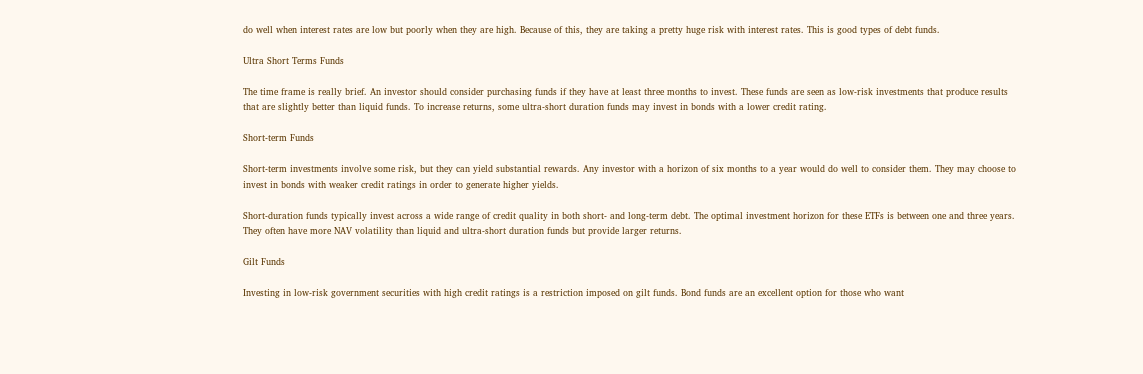do well when interest rates are low but poorly when they are high. Because of this, they are taking a pretty huge risk with interest rates. This is good types of debt funds.

Ultra Short Terms Funds

The time frame is really brief. An investor should consider purchasing funds if they have at least three months to invest. These funds are seen as low-risk investments that produce results that are slightly better than liquid funds. To increase returns, some ultra-short duration funds may invest in bonds with a lower credit rating.

Short-term Funds

Short-term investments involve some risk, but they can yield substantial rewards. Any investor with a horizon of six months to a year would do well to consider them. They may choose to invest in bonds with weaker credit ratings in order to generate higher yields.

Short-duration funds typically invest across a wide range of credit quality in both short- and long-term debt. The optimal investment horizon for these ETFs is between one and three years. They often have more NAV volatility than liquid and ultra-short duration funds but provide larger returns.

Gilt Funds

Investing in low-risk government securities with high credit ratings is a restriction imposed on gilt funds. Bond funds are an excellent option for those who want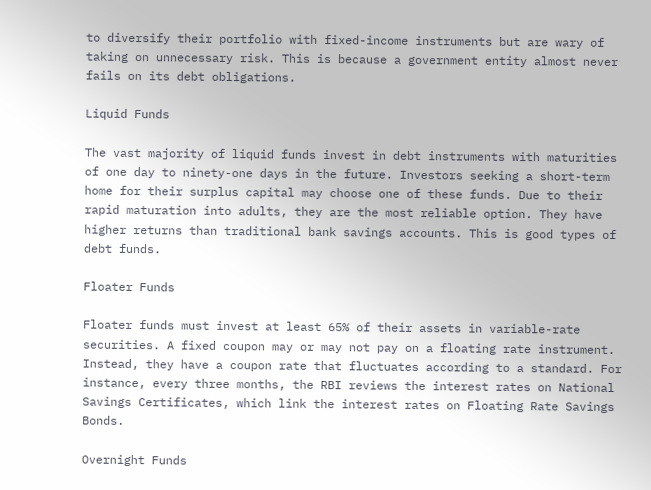to diversify their portfolio with fixed-income instruments but are wary of taking on unnecessary risk. This is because a government entity almost never fails on its debt obligations.

Liquid Funds

The vast majority of liquid funds invest in debt instruments with maturities of one day to ninety-one days in the future. Investors seeking a short-term home for their surplus capital may choose one of these funds. Due to their rapid maturation into adults, they are the most reliable option. They have higher returns than traditional bank savings accounts. This is good types of debt funds.

Floater Funds

Floater funds must invest at least 65% of their assets in variable-rate securities. A fixed coupon may or may not pay on a floating rate instrument. Instead, they have a coupon rate that fluctuates according to a standard. For instance, every three months, the RBI reviews the interest rates on National Savings Certificates, which link the interest rates on Floating Rate Savings Bonds.

Overnight Funds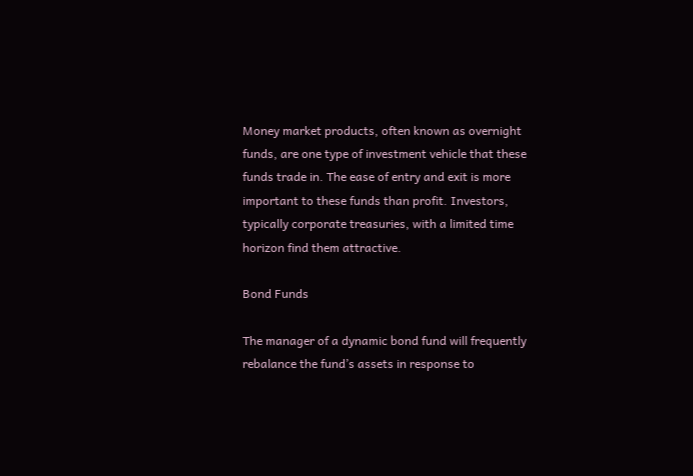Money market products, often known as overnight funds, are one type of investment vehicle that these funds trade in. The ease of entry and exit is more important to these funds than profit. Investors, typically corporate treasuries, with a limited time horizon find them attractive.

Bond Funds

The manager of a dynamic bond fund will frequently rebalance the fund’s assets in response to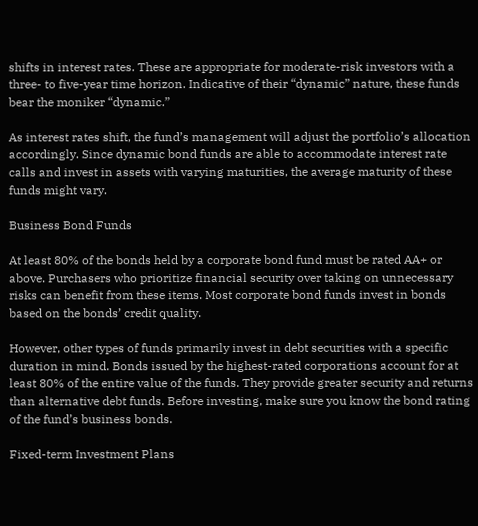shifts in interest rates. These are appropriate for moderate-risk investors with a three- to five-year time horizon. Indicative of their “dynamic” nature, these funds bear the moniker “dynamic.”

As interest rates shift, the fund’s management will adjust the portfolio’s allocation accordingly. Since dynamic bond funds are able to accommodate interest rate calls and invest in assets with varying maturities, the average maturity of these funds might vary.

Business Bond Funds

At least 80% of the bonds held by a corporate bond fund must be rated AA+ or above. Purchasers who prioritize financial security over taking on unnecessary risks can benefit from these items. Most corporate bond funds invest in bonds based on the bonds’ credit quality.

However, other types of funds primarily invest in debt securities with a specific duration in mind. Bonds issued by the highest-rated corporations account for at least 80% of the entire value of the funds. They provide greater security and returns than alternative debt funds. Before investing, make sure you know the bond rating of the fund’s business bonds.

Fixed-term Investment Plans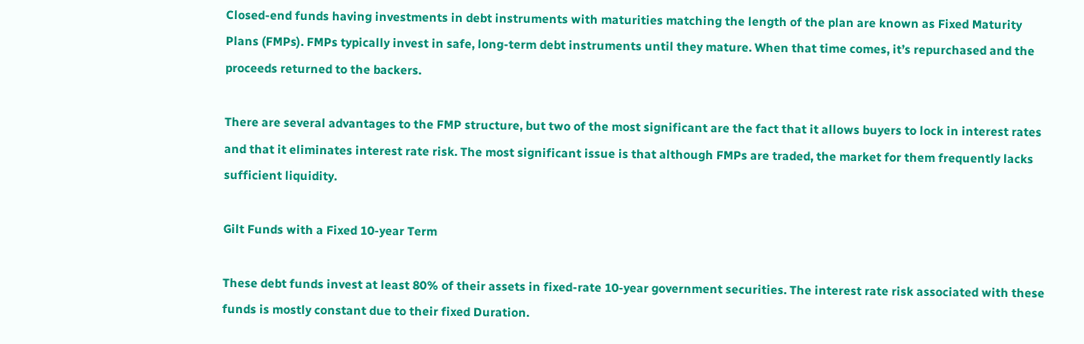Closed-end funds having investments in debt instruments with maturities matching the length of the plan are known as Fixed Maturity Plans (FMPs). FMPs typically invest in safe, long-term debt instruments until they mature. When that time comes, it’s repurchased and the proceeds returned to the backers.

There are several advantages to the FMP structure, but two of the most significant are the fact that it allows buyers to lock in interest rates and that it eliminates interest rate risk. The most significant issue is that although FMPs are traded, the market for them frequently lacks sufficient liquidity.

Gilt Funds with a Fixed 10-year Term

These debt funds invest at least 80% of their assets in fixed-rate 10-year government securities. The interest rate risk associated with these funds is mostly constant due to their fixed Duration.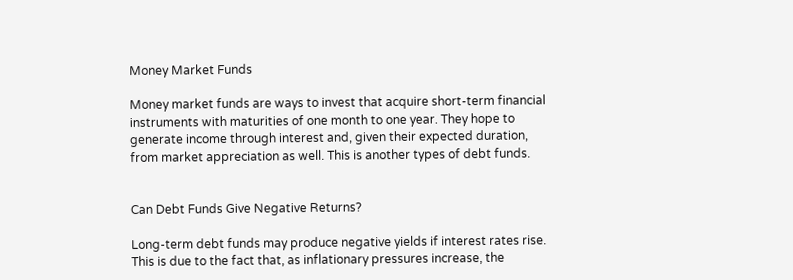Money Market Funds

Money market funds are ways to invest that acquire short-term financial instruments with maturities of one month to one year. They hope to generate income through interest and, given their expected duration, from market appreciation as well. This is another types of debt funds.


Can Debt Funds Give Negative Returns?

Long-term debt funds may produce negative yields if interest rates rise. This is due to the fact that, as inflationary pressures increase, the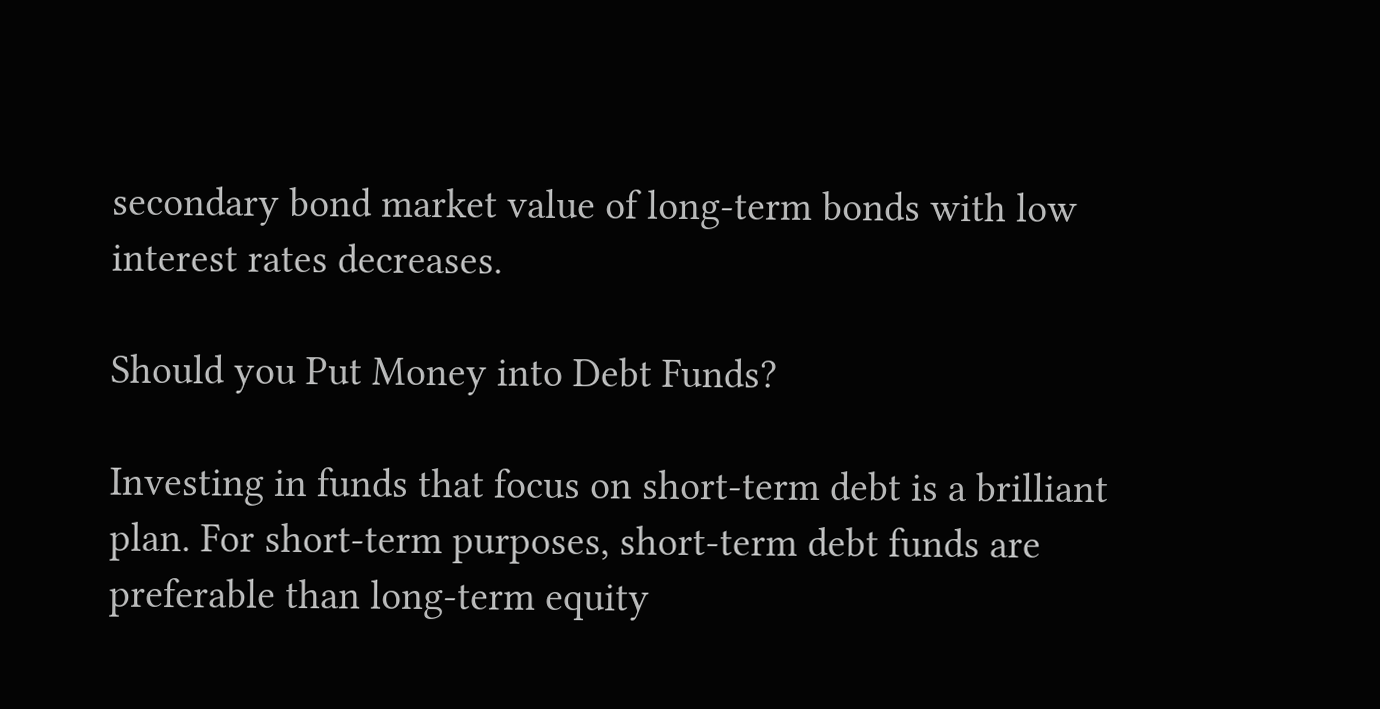secondary bond market value of long-term bonds with low interest rates decreases.

Should you Put Money into Debt Funds?

Investing in funds that focus on short-term debt is a brilliant plan. For short-term purposes, short-term debt funds are preferable than long-term equity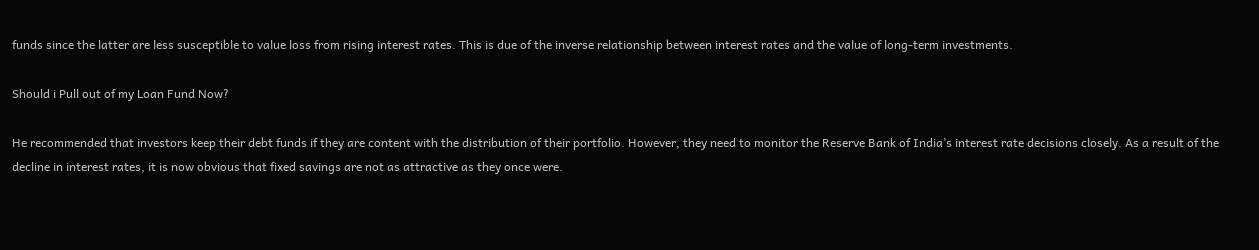funds since the latter are less susceptible to value loss from rising interest rates. This is due of the inverse relationship between interest rates and the value of long-term investments.

Should i Pull out of my Loan Fund Now?

He recommended that investors keep their debt funds if they are content with the distribution of their portfolio. However, they need to monitor the Reserve Bank of India’s interest rate decisions closely. As a result of the decline in interest rates, it is now obvious that fixed savings are not as attractive as they once were.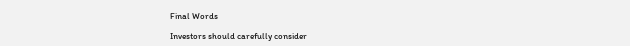Final Words

Investors should carefully consider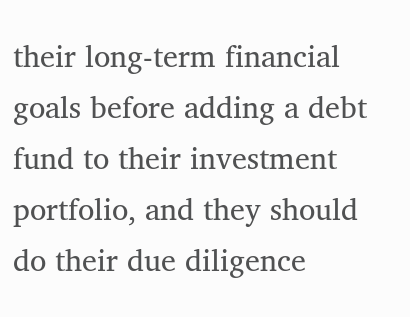their long-term financial goals before adding a debt fund to their investment portfolio, and they should do their due diligence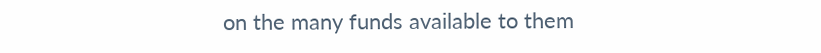on the many funds available to them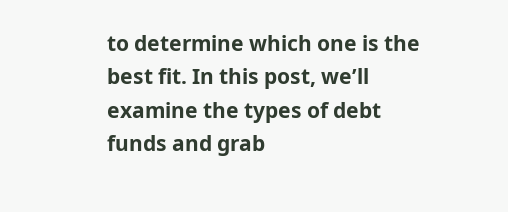to determine which one is the best fit. In this post, we’ll examine the types of debt funds and grab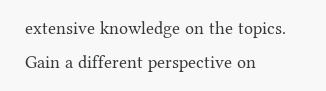extensive knowledge on the topics. Gain a different perspective on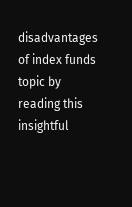disadvantages of index funds topic by reading this insightful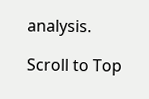analysis.

Scroll to Top